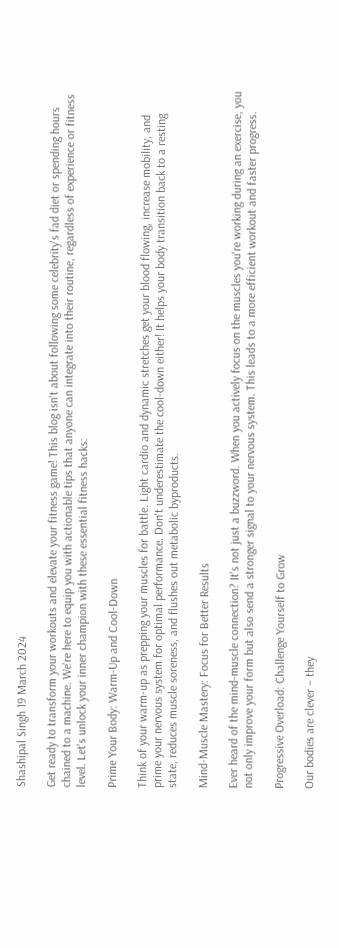Shashipal Singh 19 March 2024

Get ready to transform your workouts and elevate your fitness game! This blog isn't about following some celebrity's fad diet or spending hours chained to a machine. We're here to equip you with actionable tips that anyone can integrate into their routine, regardless of experience or fitness level. Let's unlock your inner champion with these essential fitness hacks:

Prime Your Body: Warm-Up and Cool-Down

Think of your warm-up as prepping your muscles for battle. Light cardio and dynamic stretches get your blood flowing, increase mobility, and prime your nervous system for optimal performance. Don't underestimate the cool-down either! It helps your body transition back to a resting state, reduces muscle soreness, and flushes out metabolic byproducts.

Mind-Muscle Mastery: Focus for Better Results

Ever heard of the mind-muscle connection? It's not just a buzzword. When you actively focus on the muscles you're working during an exercise, you not only improve your form but also send a stronger signal to your nervous system. This leads to a more efficient workout and faster progress.

Progressive Overload: Challenge Yourself to Grow

Our bodies are clever – they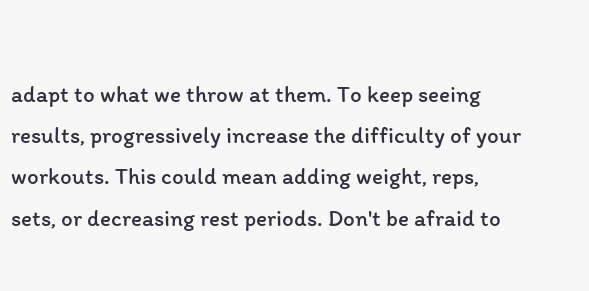adapt to what we throw at them. To keep seeing results, progressively increase the difficulty of your workouts. This could mean adding weight, reps, sets, or decreasing rest periods. Don't be afraid to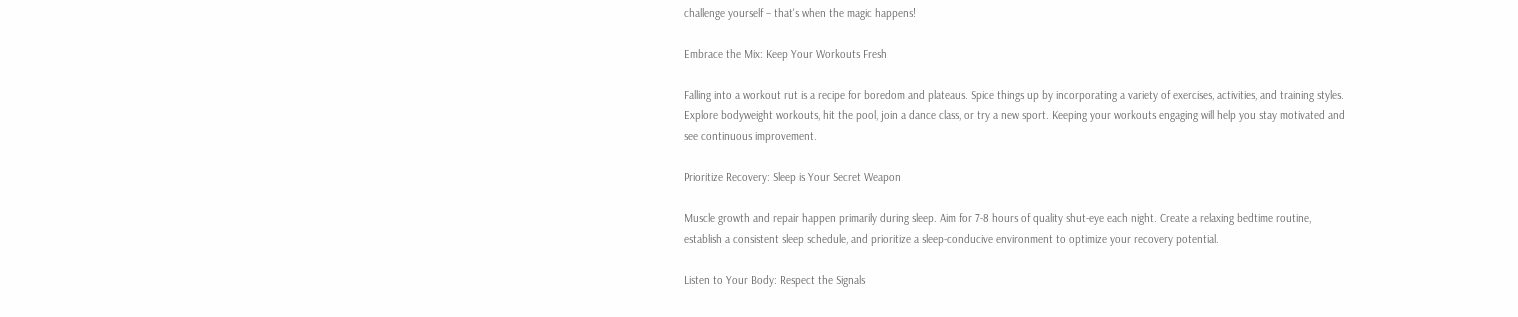challenge yourself – that's when the magic happens!

Embrace the Mix: Keep Your Workouts Fresh

Falling into a workout rut is a recipe for boredom and plateaus. Spice things up by incorporating a variety of exercises, activities, and training styles. Explore bodyweight workouts, hit the pool, join a dance class, or try a new sport. Keeping your workouts engaging will help you stay motivated and see continuous improvement.

Prioritize Recovery: Sleep is Your Secret Weapon

Muscle growth and repair happen primarily during sleep. Aim for 7-8 hours of quality shut-eye each night. Create a relaxing bedtime routine, establish a consistent sleep schedule, and prioritize a sleep-conducive environment to optimize your recovery potential.

Listen to Your Body: Respect the Signals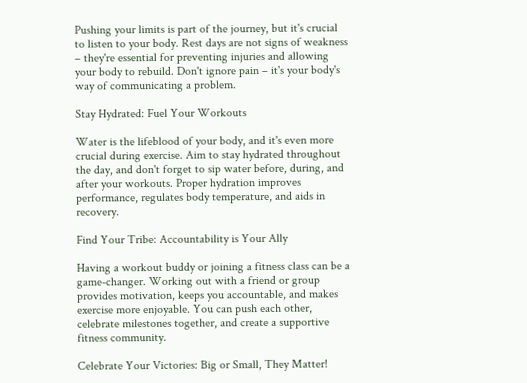Pushing your limits is part of the journey, but it's crucial to listen to your body. Rest days are not signs of weakness – they're essential for preventing injuries and allowing your body to rebuild. Don't ignore pain – it's your body's way of communicating a problem.

Stay Hydrated: Fuel Your Workouts

Water is the lifeblood of your body, and it's even more crucial during exercise. Aim to stay hydrated throughout the day, and don't forget to sip water before, during, and after your workouts. Proper hydration improves performance, regulates body temperature, and aids in recovery.

Find Your Tribe: Accountability is Your Ally

Having a workout buddy or joining a fitness class can be a game-changer. Working out with a friend or group provides motivation, keeps you accountable, and makes exercise more enjoyable. You can push each other, celebrate milestones together, and create a supportive fitness community.

Celebrate Your Victories: Big or Small, They Matter!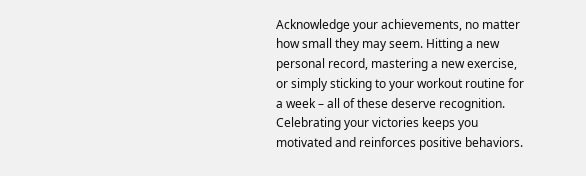Acknowledge your achievements, no matter how small they may seem. Hitting a new personal record, mastering a new exercise, or simply sticking to your workout routine for a week – all of these deserve recognition. Celebrating your victories keeps you motivated and reinforces positive behaviors.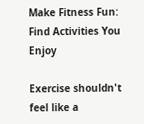Make Fitness Fun: Find Activities You Enjoy

Exercise shouldn't feel like a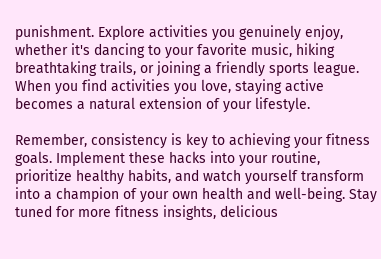punishment. Explore activities you genuinely enjoy, whether it's dancing to your favorite music, hiking breathtaking trails, or joining a friendly sports league. When you find activities you love, staying active becomes a natural extension of your lifestyle.

Remember, consistency is key to achieving your fitness goals. Implement these hacks into your routine, prioritize healthy habits, and watch yourself transform into a champion of your own health and well-being. Stay tuned for more fitness insights, delicious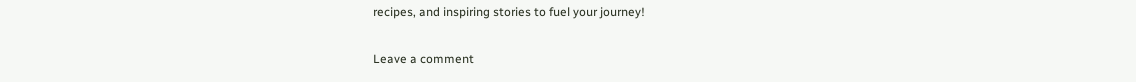recipes, and inspiring stories to fuel your journey!

Leave a comment